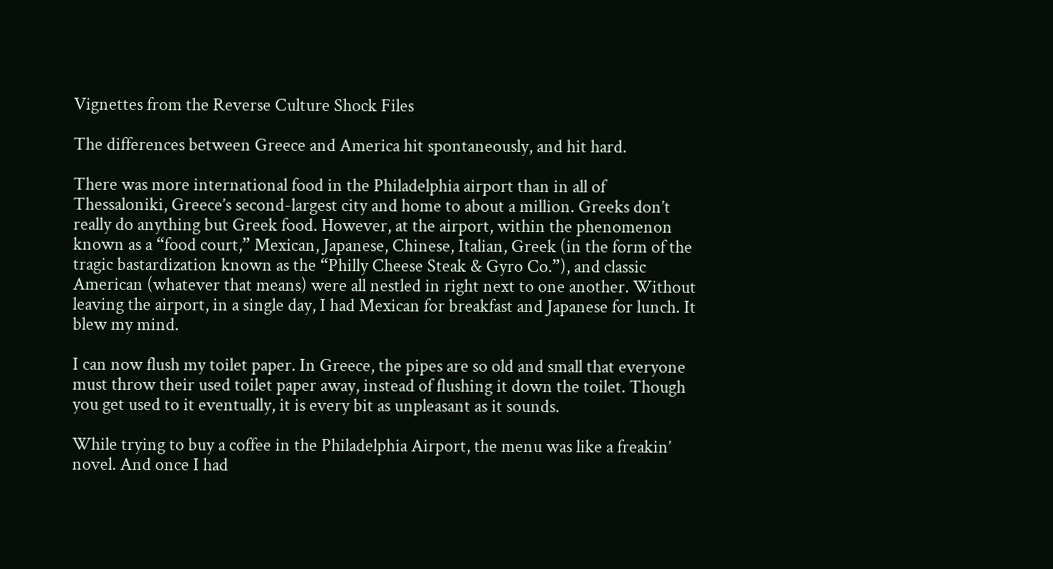Vignettes from the Reverse Culture Shock Files

The differences between Greece and America hit spontaneously, and hit hard.

There was more international food in the Philadelphia airport than in all of Thessaloniki, Greece’s second-largest city and home to about a million. Greeks don’t really do anything but Greek food. However, at the airport, within the phenomenon known as a “food court,” Mexican, Japanese, Chinese, Italian, Greek (in the form of the tragic bastardization known as the “Philly Cheese Steak & Gyro Co.”), and classic American (whatever that means) were all nestled in right next to one another. Without leaving the airport, in a single day, I had Mexican for breakfast and Japanese for lunch. It blew my mind.

I can now flush my toilet paper. In Greece, the pipes are so old and small that everyone must throw their used toilet paper away, instead of flushing it down the toilet. Though you get used to it eventually, it is every bit as unpleasant as it sounds.

While trying to buy a coffee in the Philadelphia Airport, the menu was like a freakin’ novel. And once I had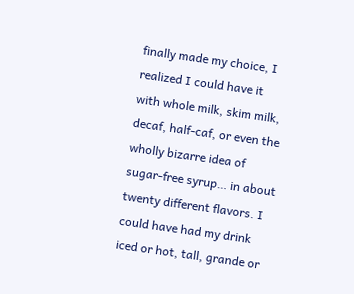finally made my choice, I realized I could have it with whole milk, skim milk, decaf, half-caf, or even the wholly bizarre idea of sugar-free syrup… in about twenty different flavors. I could have had my drink iced or hot, tall, grande or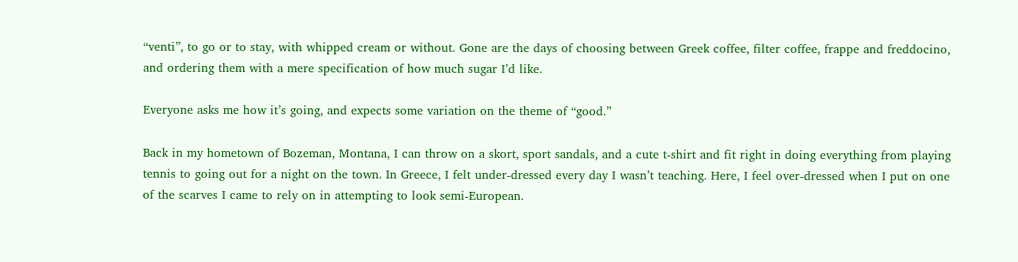“venti”, to go or to stay, with whipped cream or without. Gone are the days of choosing between Greek coffee, filter coffee, frappe and freddocino, and ordering them with a mere specification of how much sugar I’d like.

Everyone asks me how it’s going, and expects some variation on the theme of “good.”

Back in my hometown of Bozeman, Montana, I can throw on a skort, sport sandals, and a cute t-shirt and fit right in doing everything from playing tennis to going out for a night on the town. In Greece, I felt under-dressed every day I wasn’t teaching. Here, I feel over-dressed when I put on one of the scarves I came to rely on in attempting to look semi-European.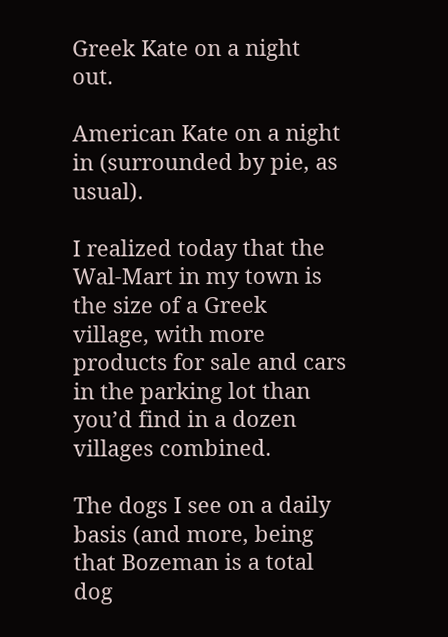Greek Kate on a night out.

American Kate on a night in (surrounded by pie, as usual).

I realized today that the Wal-Mart in my town is the size of a Greek village, with more products for sale and cars in the parking lot than you’d find in a dozen villages combined.

The dogs I see on a daily basis (and more, being that Bozeman is a total dog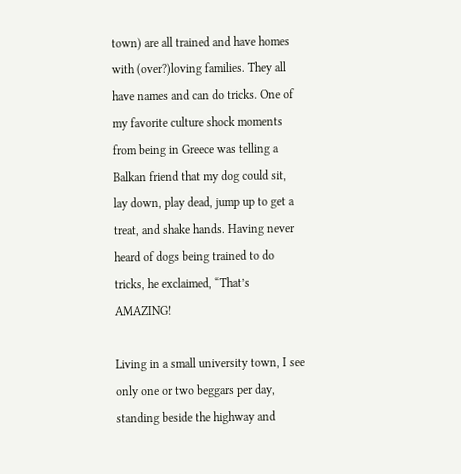town) are all trained and have homes with (over?)loving families. They all have names and can do tricks. One of my favorite culture shock moments from being in Greece was telling a Balkan friend that my dog could sit, lay down, play dead, jump up to get a treat, and shake hands. Having never heard of dogs being trained to do tricks, he exclaimed, “That’s AMAZING!

Living in a small university town, I see only one or two beggars per day, standing beside the highway and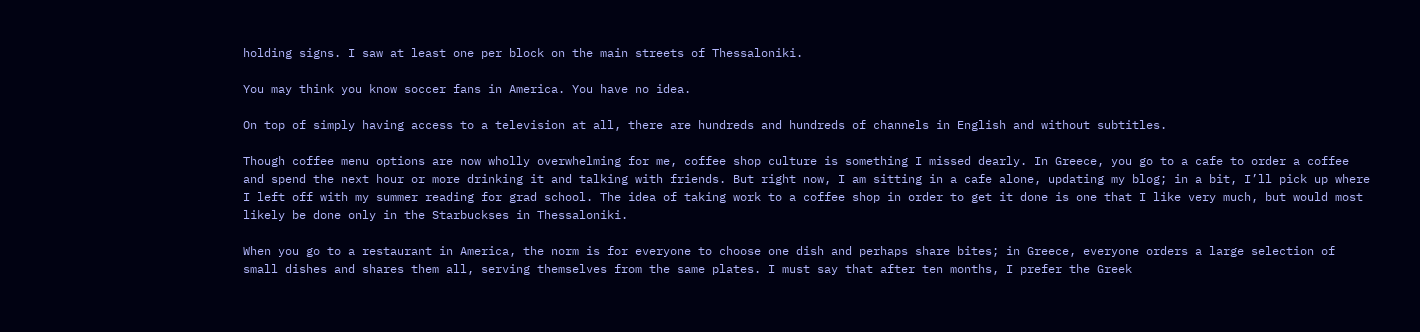holding signs. I saw at least one per block on the main streets of Thessaloniki.

You may think you know soccer fans in America. You have no idea.

On top of simply having access to a television at all, there are hundreds and hundreds of channels in English and without subtitles.

Though coffee menu options are now wholly overwhelming for me, coffee shop culture is something I missed dearly. In Greece, you go to a cafe to order a coffee and spend the next hour or more drinking it and talking with friends. But right now, I am sitting in a cafe alone, updating my blog; in a bit, I’ll pick up where I left off with my summer reading for grad school. The idea of taking work to a coffee shop in order to get it done is one that I like very much, but would most likely be done only in the Starbuckses in Thessaloniki.

When you go to a restaurant in America, the norm is for everyone to choose one dish and perhaps share bites; in Greece, everyone orders a large selection of small dishes and shares them all, serving themselves from the same plates. I must say that after ten months, I prefer the Greek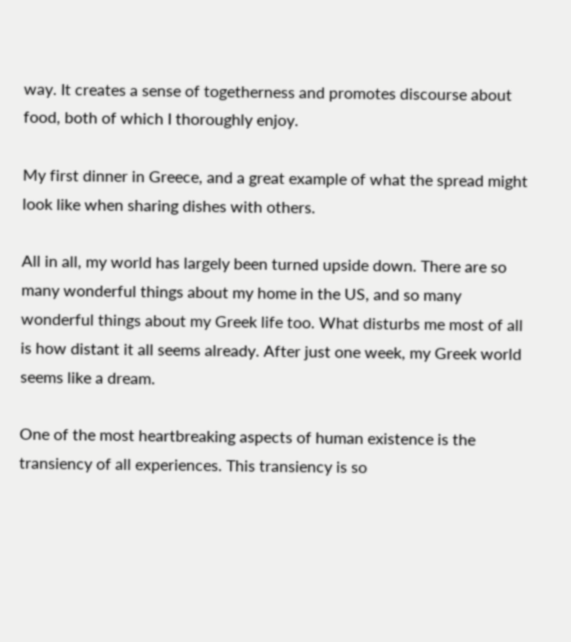way. It creates a sense of togetherness and promotes discourse about food, both of which I thoroughly enjoy.

My first dinner in Greece, and a great example of what the spread might look like when sharing dishes with others.

All in all, my world has largely been turned upside down. There are so many wonderful things about my home in the US, and so many wonderful things about my Greek life too. What disturbs me most of all is how distant it all seems already. After just one week, my Greek world seems like a dream.

One of the most heartbreaking aspects of human existence is the transiency of all experiences. This transiency is so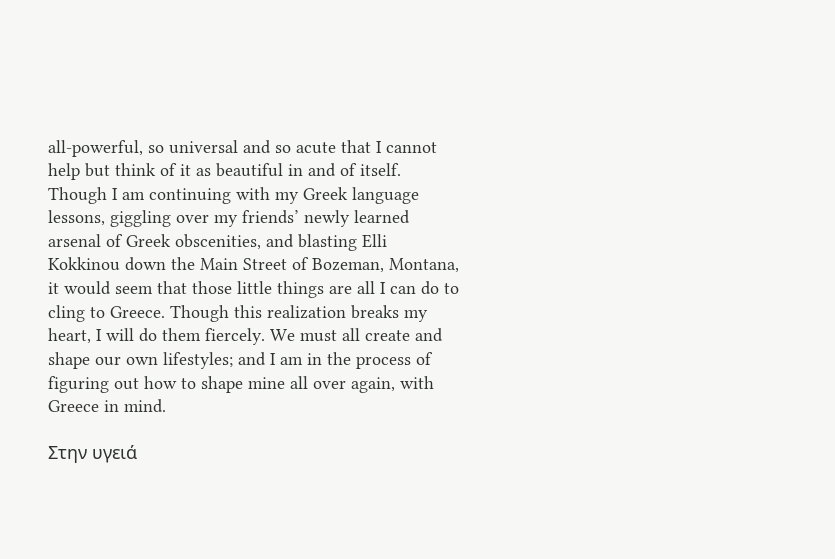all-powerful, so universal and so acute that I cannot help but think of it as beautiful in and of itself. Though I am continuing with my Greek language lessons, giggling over my friends’ newly learned arsenal of Greek obscenities, and blasting Elli Kokkinou down the Main Street of Bozeman, Montana, it would seem that those little things are all I can do to cling to Greece. Though this realization breaks my heart, I will do them fiercely. We must all create and shape our own lifestyles; and I am in the process of figuring out how to shape mine all over again, with Greece in mind.

Στην υγειά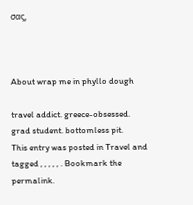σας,



About wrap me in phyllo dough

travel addict. greece-obsessed. grad student. bottomless pit.
This entry was posted in Travel and tagged , , , , , . Bookmark the permalink.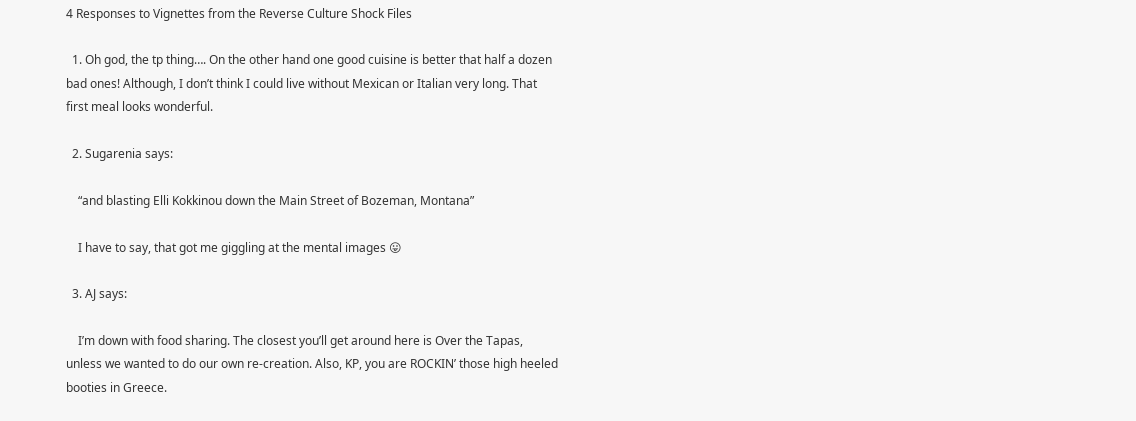4 Responses to Vignettes from the Reverse Culture Shock Files

  1. Oh god, the tp thing…. On the other hand one good cuisine is better that half a dozen bad ones! Although, I don’t think I could live without Mexican or Italian very long. That first meal looks wonderful.

  2. Sugarenia says:

    “and blasting Elli Kokkinou down the Main Street of Bozeman, Montana”

    I have to say, that got me giggling at the mental images 😛

  3. AJ says:

    I’m down with food sharing. The closest you’ll get around here is Over the Tapas, unless we wanted to do our own re-creation. Also, KP, you are ROCKIN’ those high heeled booties in Greece.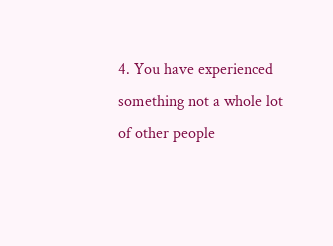4. You have experienced something not a whole lot of other people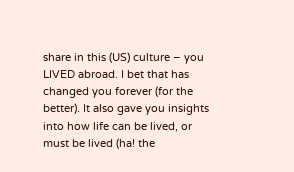share in this (US) culture – you LIVED abroad. I bet that has changed you forever (for the better). It also gave you insights into how life can be lived, or must be lived (ha! the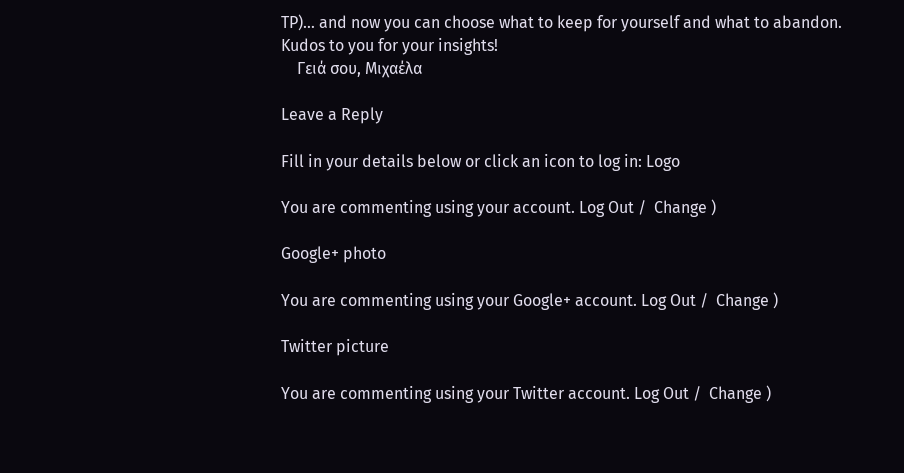TP)… and now you can choose what to keep for yourself and what to abandon. Kudos to you for your insights!
    Γειά σου, Μιχαέλα

Leave a Reply

Fill in your details below or click an icon to log in: Logo

You are commenting using your account. Log Out /  Change )

Google+ photo

You are commenting using your Google+ account. Log Out /  Change )

Twitter picture

You are commenting using your Twitter account. Log Out /  Change )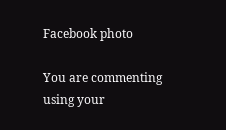Facebook photo

You are commenting using your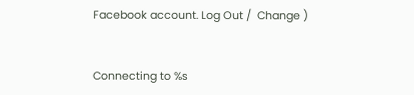Facebook account. Log Out /  Change )


Connecting to %s